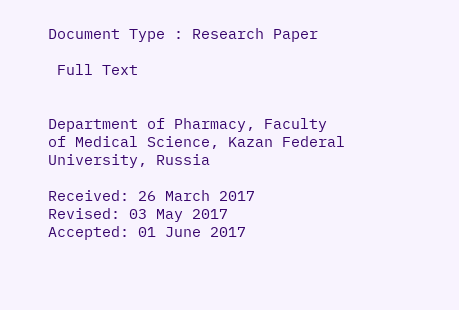Document Type : Research Paper

 Full Text


Department of Pharmacy, Faculty of Medical Science, Kazan Federal University, Russia

Received: 26 March 2017                      Revised: 03 May 2017                        Accepted: 01 June 2017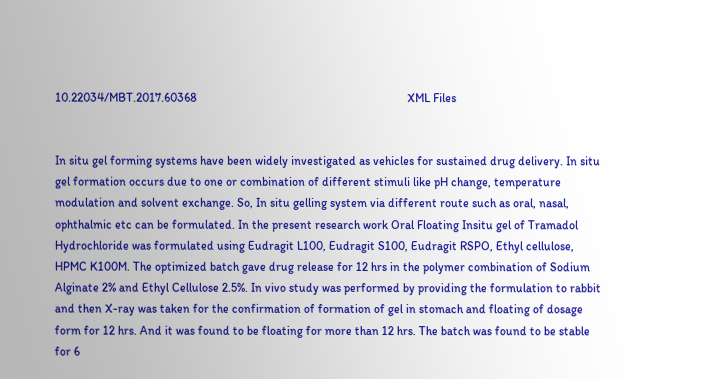10.22034/MBT.2017.60368                                                                      XML Files


In situ gel forming systems have been widely investigated as vehicles for sustained drug delivery. In situ gel formation occurs due to one or combination of different stimuli like pH change, temperature modulation and solvent exchange. So, In situ gelling system via different route such as oral, nasal, ophthalmic etc can be formulated. In the present research work Oral Floating Insitu gel of Tramadol Hydrochloride was formulated using Eudragit L100, Eudragit S100, Eudragit RSPO, Ethyl cellulose, HPMC K100M. The optimized batch gave drug release for 12 hrs in the polymer combination of Sodium Alginate 2% and Ethyl Cellulose 2.5%. In vivo study was performed by providing the formulation to rabbit and then X-ray was taken for the confirmation of formation of gel in stomach and floating of dosage form for 12 hrs. And it was found to be floating for more than 12 hrs. The batch was found to be stable for 6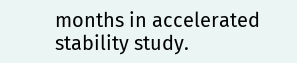months in accelerated stability study.